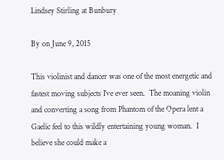Lindsey Stirling at Bunbury

By on June 9, 2015

This violinist and dancer was one of the most energetic and fastest moving subjects I’ve ever seen.  The moaning violin and converting a song from Phantom of the Opera lent a Gaelic feel to this wildly entertaining young woman.  I believe she could make a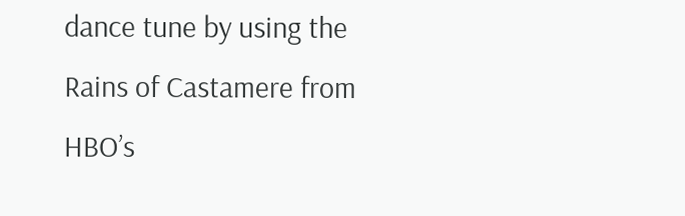dance tune by using the Rains of Castamere from HBO’s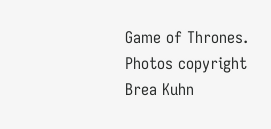Game of Thrones.  Photos copyright Brea Kuhn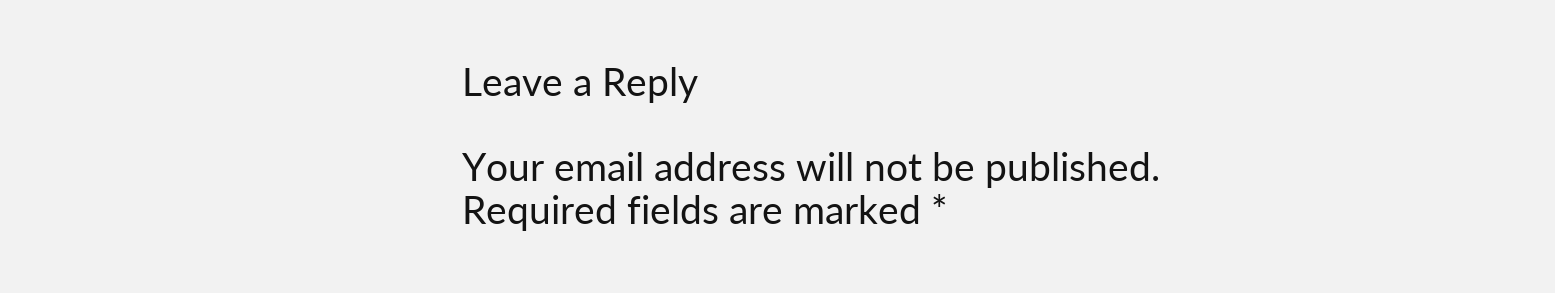Leave a Reply

Your email address will not be published. Required fields are marked *